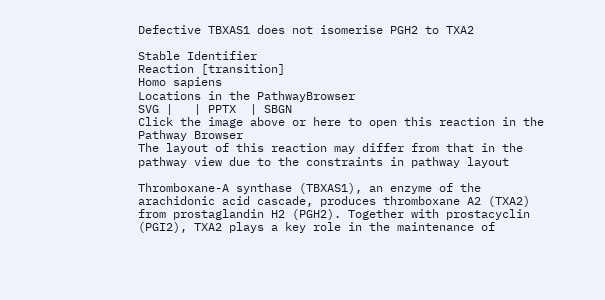Defective TBXAS1 does not isomerise PGH2 to TXA2

Stable Identifier
Reaction [transition]
Homo sapiens
Locations in the PathwayBrowser
SVG |   | PPTX  | SBGN
Click the image above or here to open this reaction in the Pathway Browser
The layout of this reaction may differ from that in the pathway view due to the constraints in pathway layout

Thromboxane-A synthase (TBXAS1), an enzyme of the arachidonic acid cascade, produces thromboxane A2 (TXA2) from prostaglandin H2 (PGH2). Together with prostacyclin (PGI2), TXA2 plays a key role in the maintenance of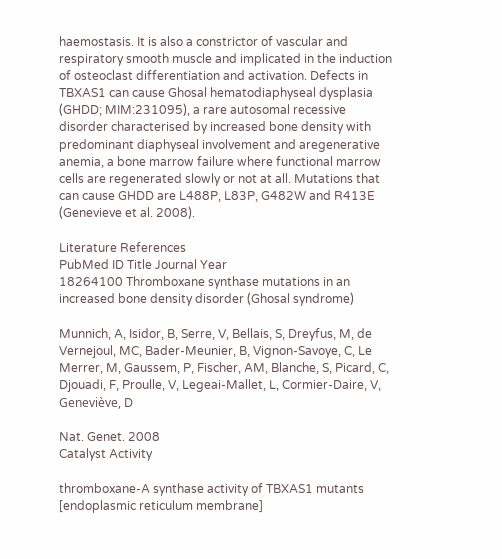haemostasis. It is also a constrictor of vascular and respiratory smooth muscle and implicated in the induction of osteoclast differentiation and activation. Defects in TBXAS1 can cause Ghosal hematodiaphyseal dysplasia (GHDD; MIM:231095), a rare autosomal recessive disorder characterised by increased bone density with predominant diaphyseal involvement and aregenerative anemia, a bone marrow failure where functional marrow cells are regenerated slowly or not at all. Mutations that can cause GHDD are L488P, L83P, G482W and R413E (Genevieve et al. 2008).

Literature References
PubMed ID Title Journal Year
18264100 Thromboxane synthase mutations in an increased bone density disorder (Ghosal syndrome)

Munnich, A, Isidor, B, Serre, V, Bellais, S, Dreyfus, M, de Vernejoul, MC, Bader-Meunier, B, Vignon-Savoye, C, Le Merrer, M, Gaussem, P, Fischer, AM, Blanche, S, Picard, C, Djouadi, F, Proulle, V, Legeai-Mallet, L, Cormier-Daire, V, Geneviève, D

Nat. Genet. 2008
Catalyst Activity

thromboxane-A synthase activity of TBXAS1 mutants [endoplasmic reticulum membrane]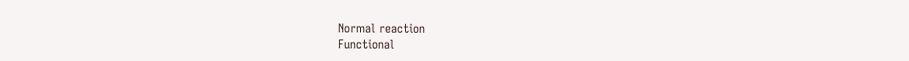Normal reaction
Functional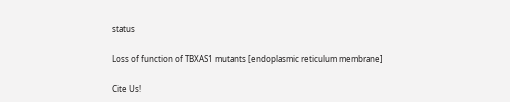status

Loss of function of TBXAS1 mutants [endoplasmic reticulum membrane]

Cite Us!